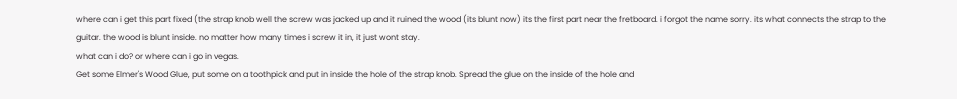where can i get this part fixed (the strap knob well the screw was jacked up and it ruined the wood (its blunt now) its the first part near the fretboard. i forgot the name sorry. its what connects the strap to the guitar. the wood is blunt inside. no matter how many times i screw it in, it just wont stay.
what can i do? or where can i go in vegas.
Get some Elmer's Wood Glue, put some on a toothpick and put in inside the hole of the strap knob. Spread the glue on the inside of the hole and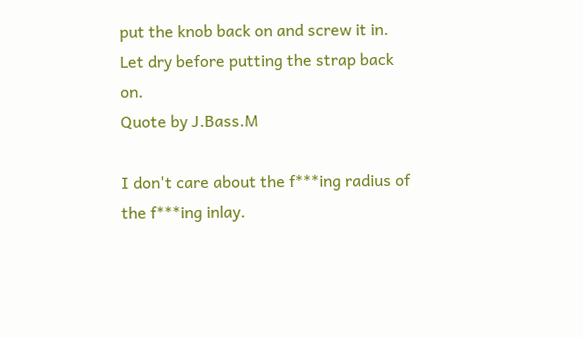put the knob back on and screw it in. Let dry before putting the strap back on.
Quote by J.Bass.M

I don't care about the f***ing radius of the f***ing inlay.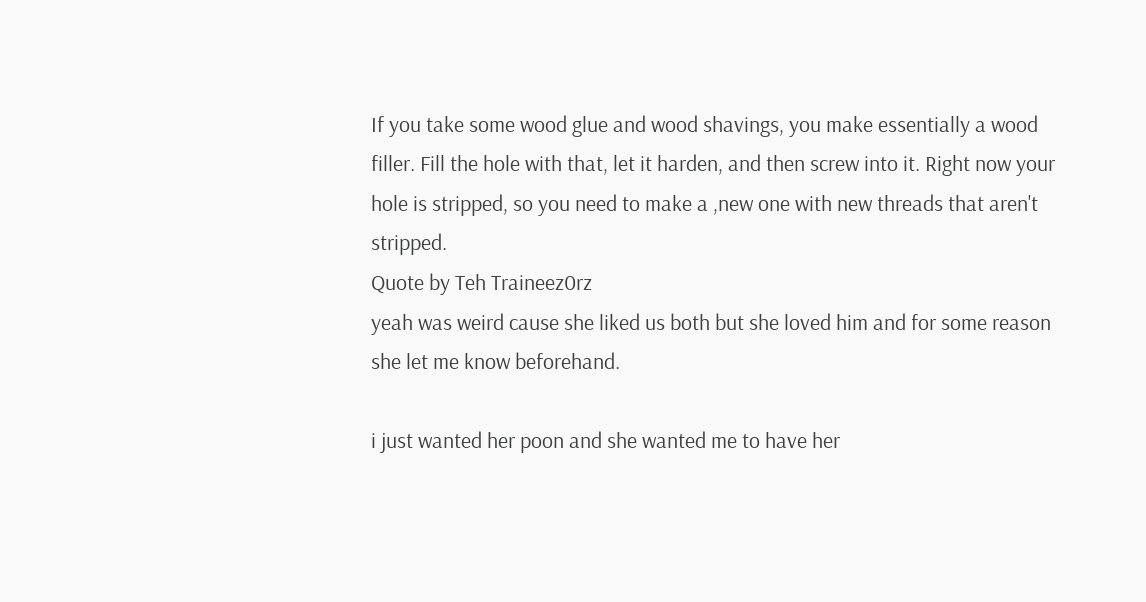If you take some wood glue and wood shavings, you make essentially a wood filler. Fill the hole with that, let it harden, and then screw into it. Right now your hole is stripped, so you need to make a ,new one with new threads that aren't stripped.
Quote by Teh Traineez0rz
yeah was weird cause she liked us both but she loved him and for some reason she let me know beforehand.

i just wanted her poon and she wanted me to have her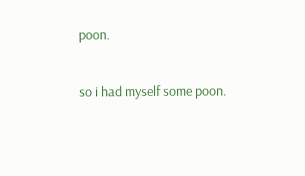poon.

so i had myself some poon.